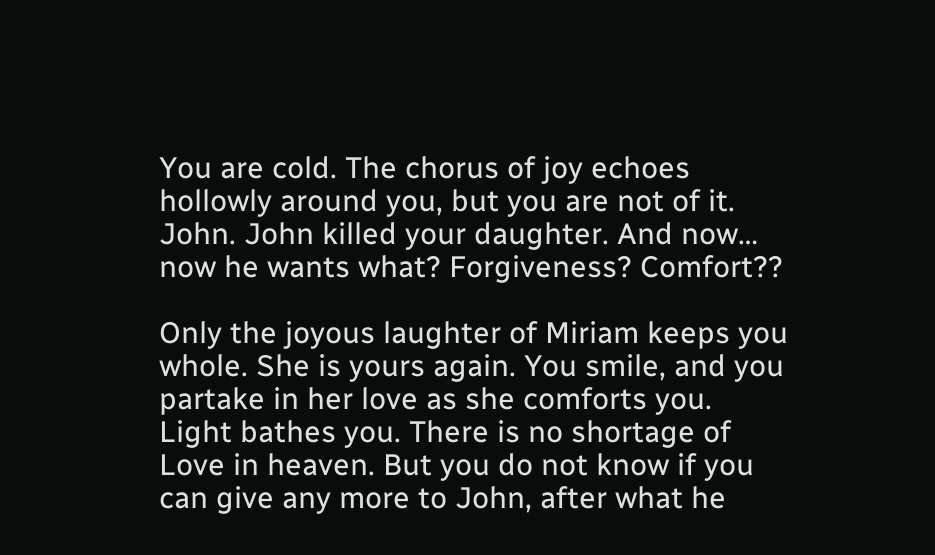You are cold. The chorus of joy echoes hollowly around you, but you are not of it. John. John killed your daughter. And now… now he wants what? Forgiveness? Comfort??

Only the joyous laughter of Miriam keeps you whole. She is yours again. You smile, and you partake in her love as she comforts you. Light bathes you. There is no shortage of Love in heaven. But you do not know if you can give any more to John, after what he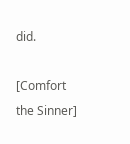did.

[Comfort the Sinner]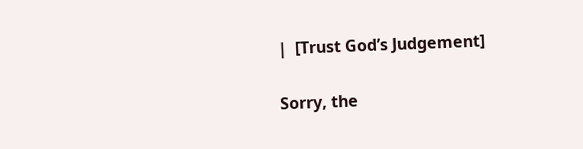|  [Trust God’s Judgement]

Sorry, the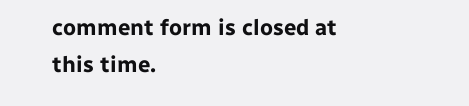comment form is closed at this time.